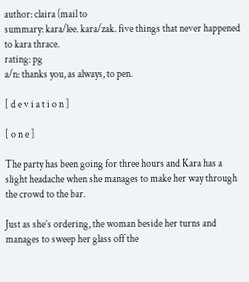author: claira (mail to
summary: kara/lee. kara/zak. five things that never happened to kara thrace.
rating: pg
a/n: thanks you, as always, to pen.

[ d e v i a t i o n ]

[ o n e ]

The party has been going for three hours and Kara has a slight headache when she manages to make her way through the crowd to the bar.

Just as she’s ordering, the woman beside her turns and manages to sweep her glass off the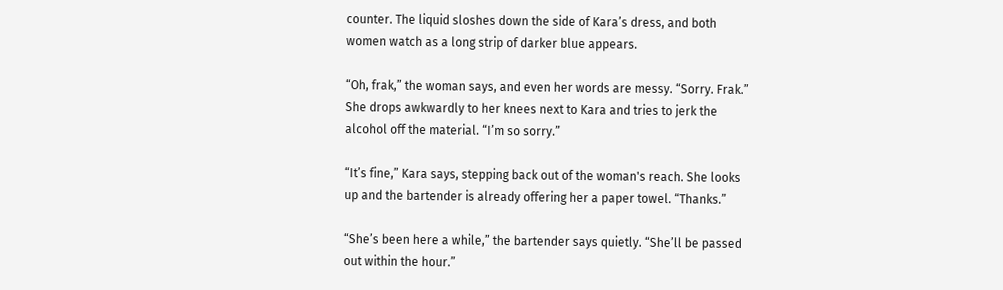counter. The liquid sloshes down the side of Kara’s dress, and both women watch as a long strip of darker blue appears.

“Oh, frak,” the woman says, and even her words are messy. “Sorry. Frak.” She drops awkwardly to her knees next to Kara and tries to jerk the alcohol off the material. “I’m so sorry.”

“It’s fine,” Kara says, stepping back out of the woman's reach. She looks up and the bartender is already offering her a paper towel. “Thanks.”

“She’s been here a while,” the bartender says quietly. “She’ll be passed out within the hour.”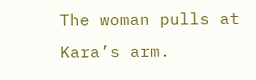The woman pulls at Kara’s arm.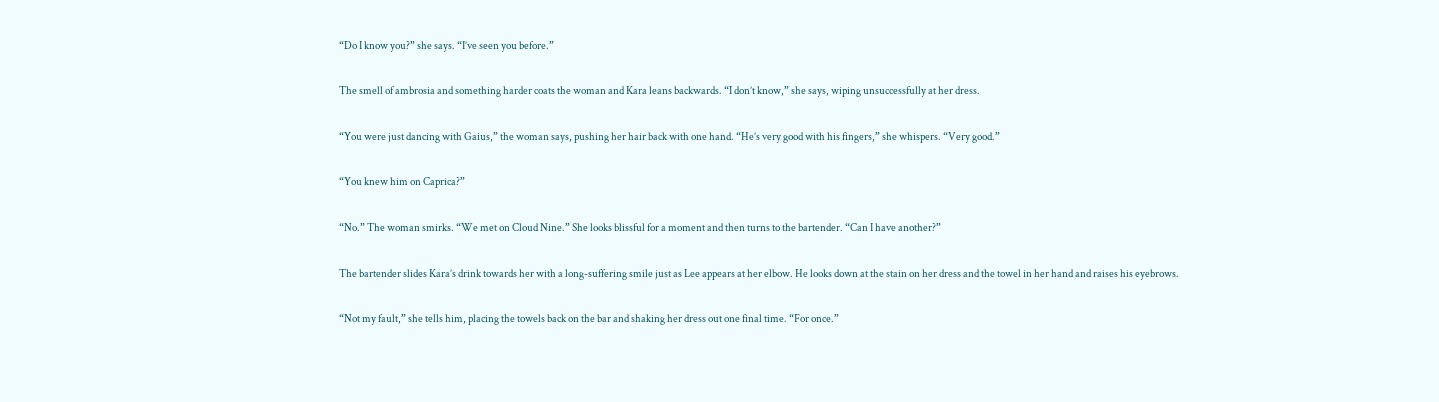“Do I know you?” she says. “I’ve seen you before.”

The smell of ambrosia and something harder coats the woman and Kara leans backwards. “I don’t know,” she says, wiping unsuccessfully at her dress.

“You were just dancing with Gaius,” the woman says, pushing her hair back with one hand. “He’s very good with his fingers,” she whispers. “Very good.”

“You knew him on Caprica?”

“No.” The woman smirks. “We met on Cloud Nine.” She looks blissful for a moment and then turns to the bartender. “Can I have another?”

The bartender slides Kara’s drink towards her with a long-suffering smile just as Lee appears at her elbow. He looks down at the stain on her dress and the towel in her hand and raises his eyebrows.

“Not my fault,” she tells him, placing the towels back on the bar and shaking her dress out one final time. “For once.”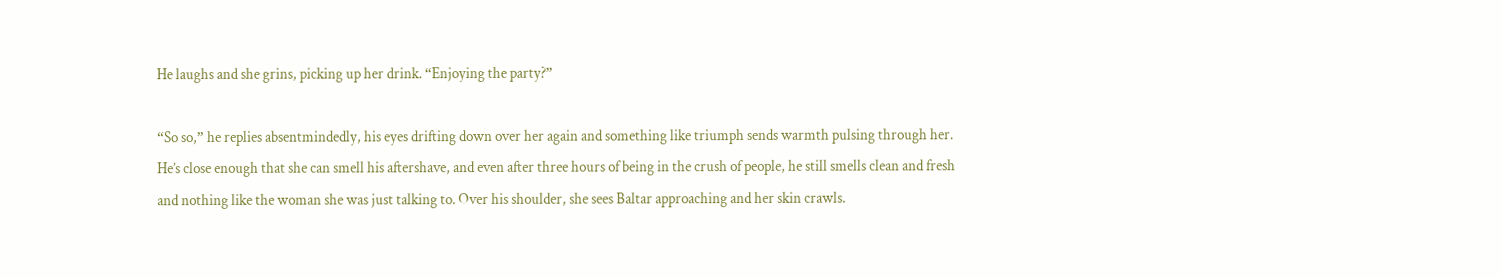He laughs and she grins, picking up her drink. “Enjoying the party?”

“So so,” he replies absentmindedly, his eyes drifting down over her again and something like triumph sends warmth pulsing through her. He’s close enough that she can smell his aftershave, and even after three hours of being in the crush of people, he still smells clean and fresh and nothing like the woman she was just talking to. Over his shoulder, she sees Baltar approaching and her skin crawls.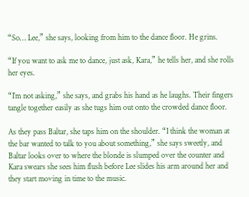“So… Lee,” she says, looking from him to the dance floor. He grins.

“If you want to ask me to dance, just ask, Kara,” he tells her, and she rolls her eyes.

“I’m not asking,” she says, and grabs his hand as he laughs. Their fingers tangle together easily as she tugs him out onto the crowded dance floor.

As they pass Baltar, she taps him on the shoulder. “I think the woman at the bar wanted to talk to you about something,” she says sweetly, and Baltar looks over to where the blonde is slumped over the counter and Kara swears she sees him flush before Lee slides his arm around her and they start moving in time to the music.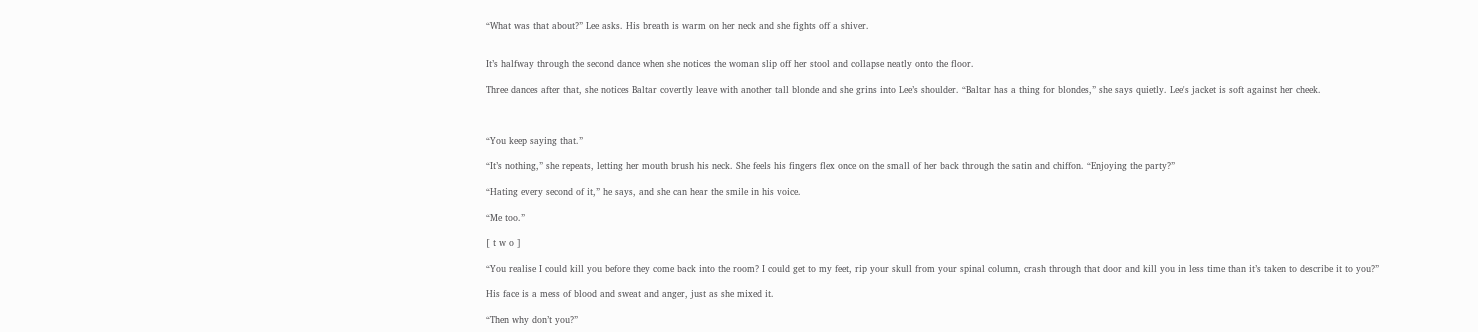“What was that about?” Lee asks. His breath is warm on her neck and she fights off a shiver.


It’s halfway through the second dance when she notices the woman slip off her stool and collapse neatly onto the floor.

Three dances after that, she notices Baltar covertly leave with another tall blonde and she grins into Lee’s shoulder. “Baltar has a thing for blondes,” she says quietly. Lee's jacket is soft against her cheek.



“You keep saying that.”

“It’s nothing,” she repeats, letting her mouth brush his neck. She feels his fingers flex once on the small of her back through the satin and chiffon. “Enjoying the party?”

“Hating every second of it,” he says, and she can hear the smile in his voice.

“Me too.”

[ t w o ]

“You realise I could kill you before they come back into the room? I could get to my feet, rip your skull from your spinal column, crash through that door and kill you in less time than it’s taken to describe it to you?”

His face is a mess of blood and sweat and anger, just as she mixed it.

“Then why don’t you?”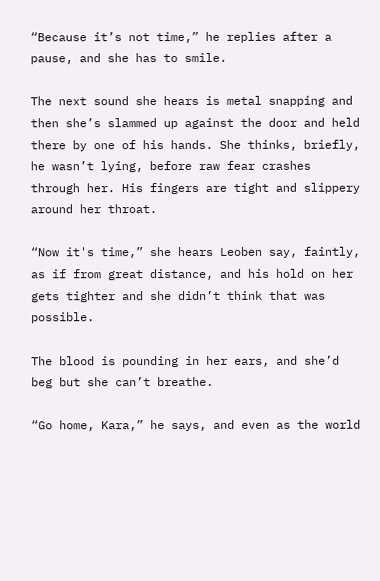“Because it’s not time,” he replies after a pause, and she has to smile.

The next sound she hears is metal snapping and then she’s slammed up against the door and held there by one of his hands. She thinks, briefly, he wasn’t lying, before raw fear crashes through her. His fingers are tight and slippery around her throat.

“Now it's time,” she hears Leoben say, faintly, as if from great distance, and his hold on her gets tighter and she didn’t think that was possible.

The blood is pounding in her ears, and she’d beg but she can’t breathe.

“Go home, Kara,” he says, and even as the world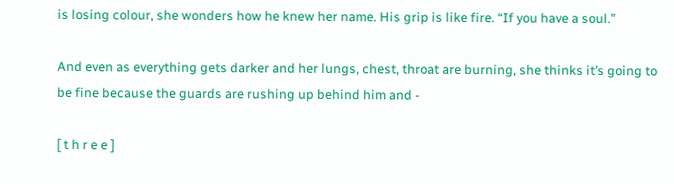is losing colour, she wonders how he knew her name. His grip is like fire. “If you have a soul.”

And even as everything gets darker and her lungs, chest, throat are burning, she thinks it’s going to be fine because the guards are rushing up behind him and -

[ t h r e e ]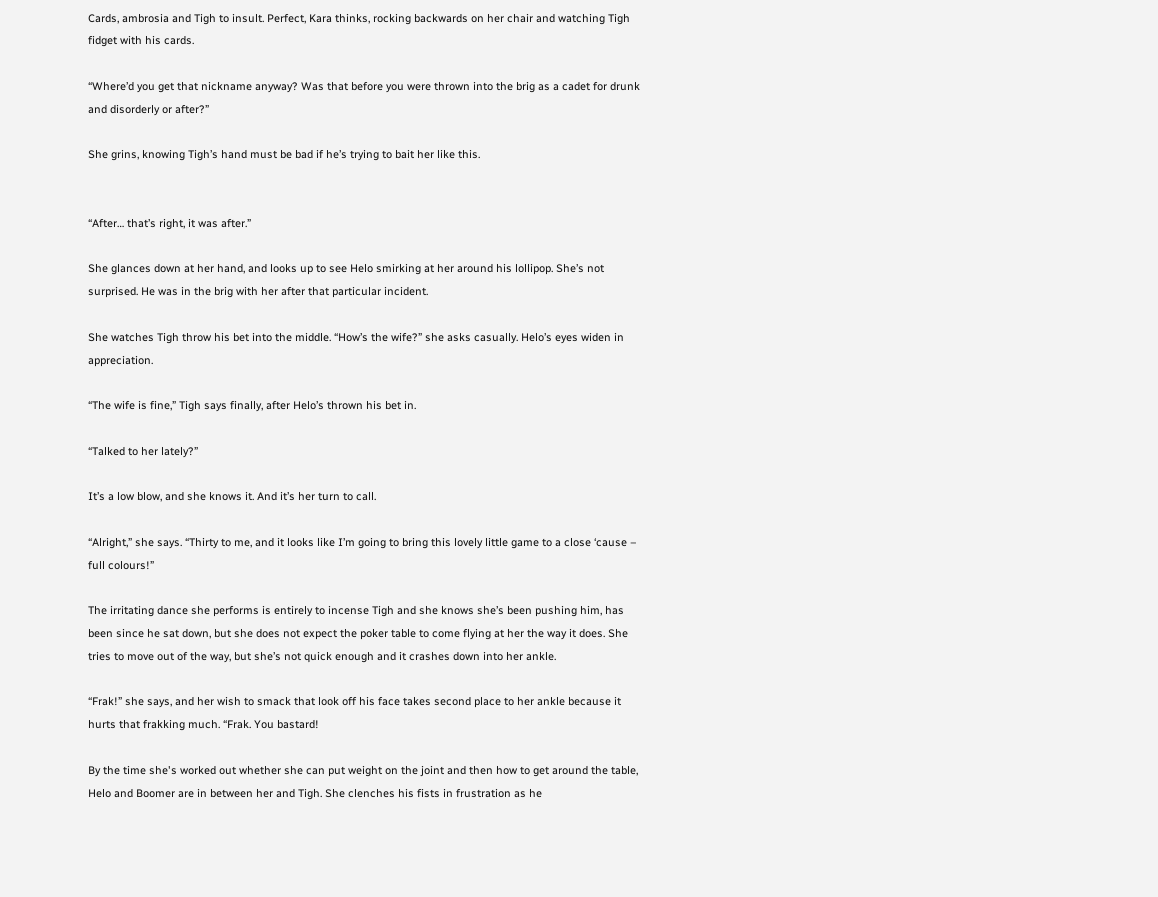Cards, ambrosia and Tigh to insult. Perfect, Kara thinks, rocking backwards on her chair and watching Tigh fidget with his cards.

“Where’d you get that nickname anyway? Was that before you were thrown into the brig as a cadet for drunk and disorderly or after?”

She grins, knowing Tigh’s hand must be bad if he’s trying to bait her like this.


“After… that’s right, it was after.”

She glances down at her hand, and looks up to see Helo smirking at her around his lollipop. She’s not surprised. He was in the brig with her after that particular incident.

She watches Tigh throw his bet into the middle. “How’s the wife?” she asks casually. Helo’s eyes widen in appreciation.

“The wife is fine,” Tigh says finally, after Helo’s thrown his bet in.

“Talked to her lately?”

It’s a low blow, and she knows it. And it’s her turn to call.

“Alright,” she says. “Thirty to me, and it looks like I’m going to bring this lovely little game to a close ‘cause – full colours!”

The irritating dance she performs is entirely to incense Tigh and she knows she’s been pushing him, has been since he sat down, but she does not expect the poker table to come flying at her the way it does. She tries to move out of the way, but she’s not quick enough and it crashes down into her ankle.

“Frak!” she says, and her wish to smack that look off his face takes second place to her ankle because it hurts that frakking much. “Frak. You bastard!

By the time she's worked out whether she can put weight on the joint and then how to get around the table, Helo and Boomer are in between her and Tigh. She clenches his fists in frustration as he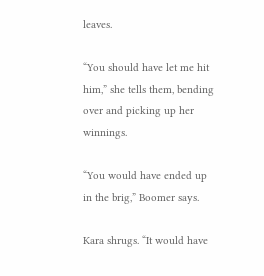leaves.

“You should have let me hit him,” she tells them, bending over and picking up her winnings.

“You would have ended up in the brig,” Boomer says.

Kara shrugs. “It would have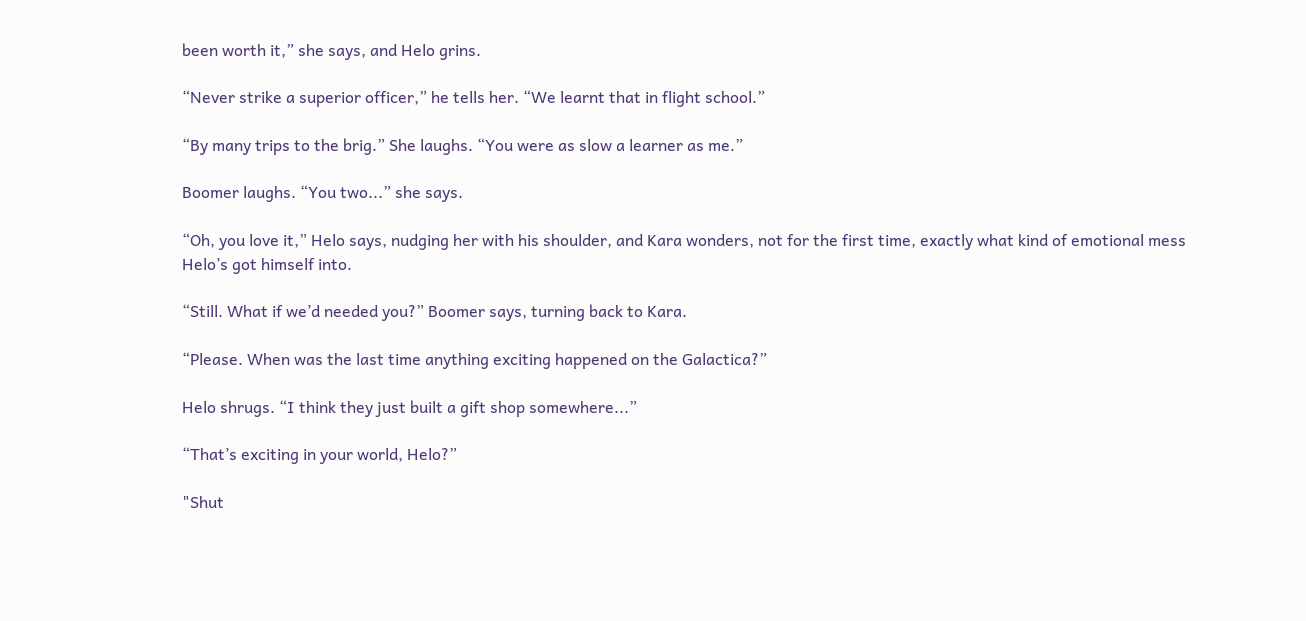been worth it,” she says, and Helo grins.

“Never strike a superior officer,” he tells her. “We learnt that in flight school.”

“By many trips to the brig.” She laughs. “You were as slow a learner as me.”

Boomer laughs. “You two...” she says.

“Oh, you love it,” Helo says, nudging her with his shoulder, and Kara wonders, not for the first time, exactly what kind of emotional mess Helo’s got himself into.

“Still. What if we’d needed you?” Boomer says, turning back to Kara.

“Please. When was the last time anything exciting happened on the Galactica?”

Helo shrugs. “I think they just built a gift shop somewhere...”

“That’s exciting in your world, Helo?”

"Shut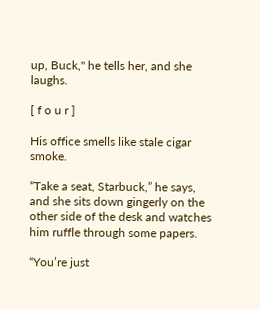up, Buck," he tells her, and she laughs.

[ f o u r ]

His office smells like stale cigar smoke.

“Take a seat, Starbuck,” he says, and she sits down gingerly on the other side of the desk and watches him ruffle through some papers.

“You’re just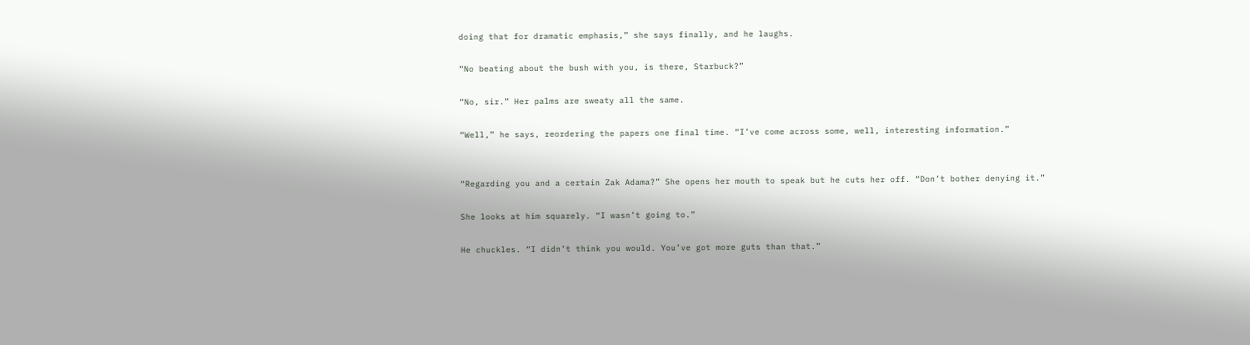doing that for dramatic emphasis,” she says finally, and he laughs.

“No beating about the bush with you, is there, Starbuck?”

“No, sir.” Her palms are sweaty all the same.

“Well,” he says, reordering the papers one final time. “I’ve come across some, well, interesting information.”


“Regarding you and a certain Zak Adama?” She opens her mouth to speak but he cuts her off. “Don’t bother denying it.”

She looks at him squarely. “I wasn’t going to.”

He chuckles. “I didn’t think you would. You’ve got more guts than that.”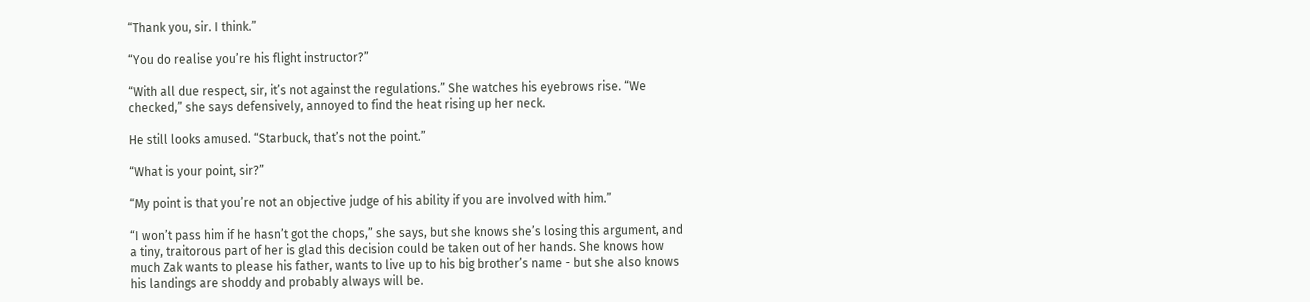“Thank you, sir. I think.”

“You do realise you’re his flight instructor?”

“With all due respect, sir, it’s not against the regulations.” She watches his eyebrows rise. “We checked,” she says defensively, annoyed to find the heat rising up her neck.

He still looks amused. “Starbuck, that’s not the point.”

“What is your point, sir?”

“My point is that you’re not an objective judge of his ability if you are involved with him.”

“I won’t pass him if he hasn’t got the chops,” she says, but she knows she’s losing this argument, and a tiny, traitorous part of her is glad this decision could be taken out of her hands. She knows how much Zak wants to please his father, wants to live up to his big brother’s name - but she also knows his landings are shoddy and probably always will be.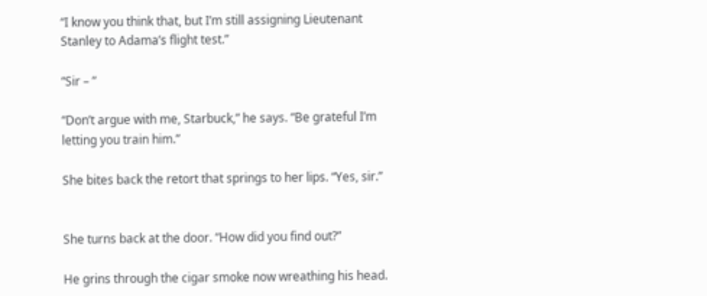“I know you think that, but I’m still assigning Lieutenant Stanley to Adama’s flight test.”

“Sir – ”

“Don’t argue with me, Starbuck,” he says. “Be grateful I’m letting you train him.”

She bites back the retort that springs to her lips. “Yes, sir.”


She turns back at the door. “How did you find out?”

He grins through the cigar smoke now wreathing his head.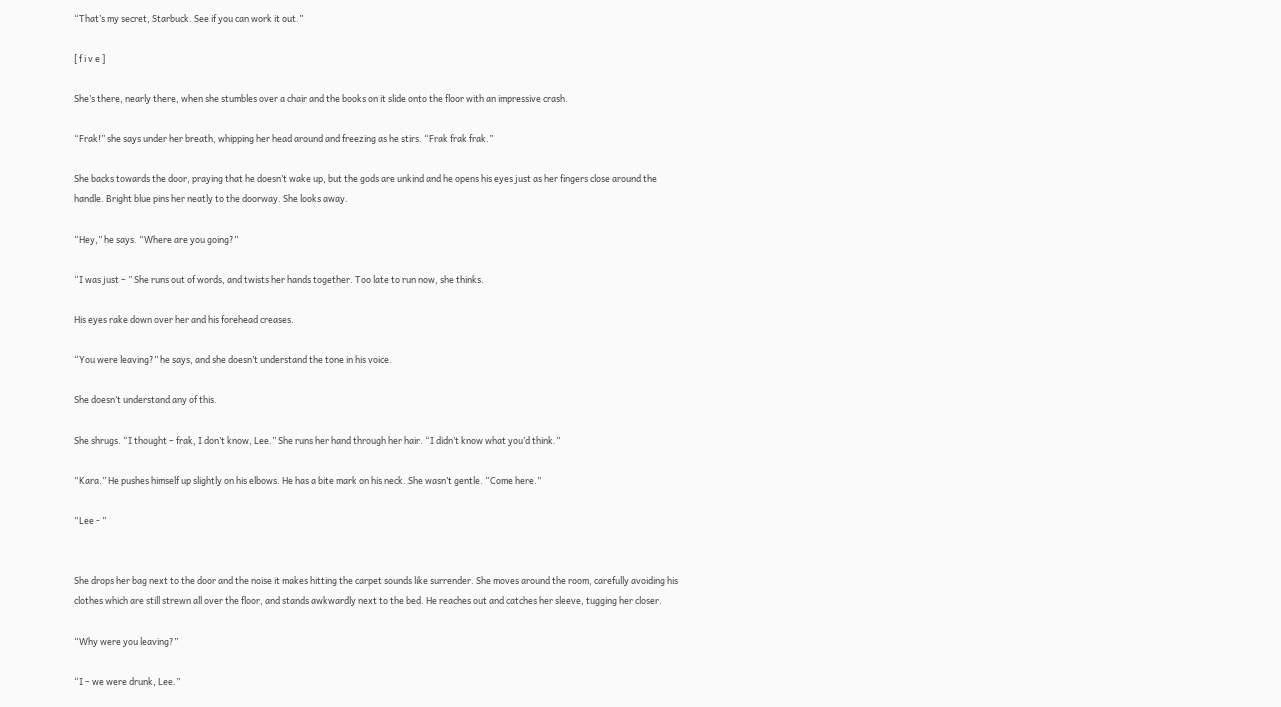“That’s my secret, Starbuck. See if you can work it out.”

[ f i v e ]

She’s there, nearly there, when she stumbles over a chair and the books on it slide onto the floor with an impressive crash.

“Frak!” she says under her breath, whipping her head around and freezing as he stirs. “Frak frak frak.”

She backs towards the door, praying that he doesn’t wake up, but the gods are unkind and he opens his eyes just as her fingers close around the handle. Bright blue pins her neatly to the doorway. She looks away.

“Hey,” he says. “Where are you going?”

“I was just – ” She runs out of words, and twists her hands together. Too late to run now, she thinks.

His eyes rake down over her and his forehead creases.

“You were leaving?” he says, and she doesn’t understand the tone in his voice.

She doesn’t understand any of this.

She shrugs. “I thought – frak, I don’t know, Lee.” She runs her hand through her hair. “I didn’t know what you’d think.”

“Kara.” He pushes himself up slightly on his elbows. He has a bite mark on his neck. She wasn’t gentle. “Come here.”

“Lee - ”


She drops her bag next to the door and the noise it makes hitting the carpet sounds like surrender. She moves around the room, carefully avoiding his clothes which are still strewn all over the floor, and stands awkwardly next to the bed. He reaches out and catches her sleeve, tugging her closer.

“Why were you leaving?”

“I – we were drunk, Lee.”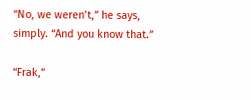“No, we weren’t,” he says, simply. “And you know that.”

“Frak,”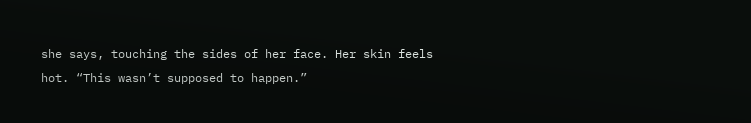she says, touching the sides of her face. Her skin feels hot. “This wasn’t supposed to happen.”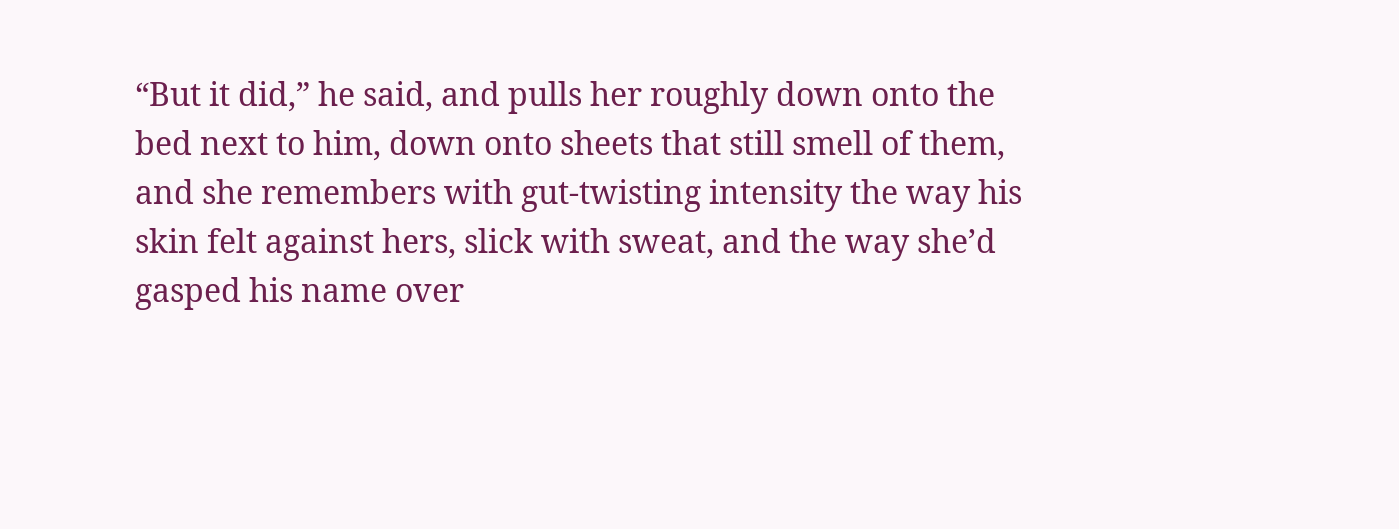“But it did,” he said, and pulls her roughly down onto the bed next to him, down onto sheets that still smell of them, and she remembers with gut-twisting intensity the way his skin felt against hers, slick with sweat, and the way she’d gasped his name over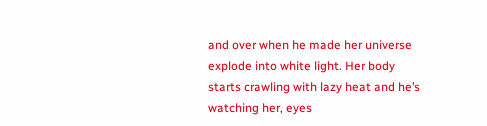and over when he made her universe explode into white light. Her body starts crawling with lazy heat and he’s watching her, eyes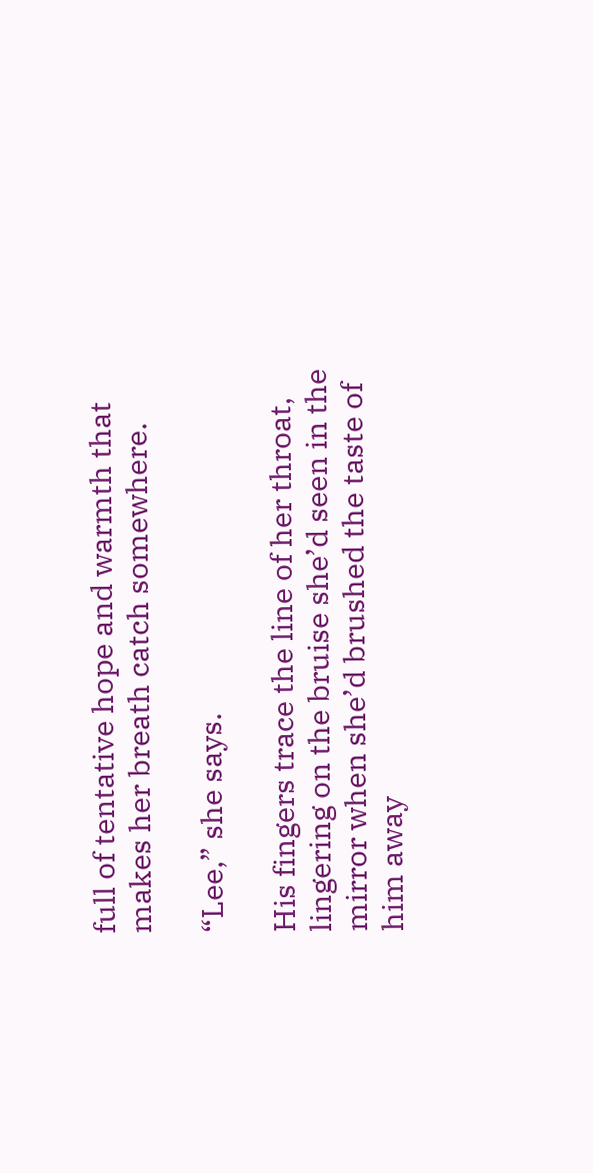full of tentative hope and warmth that makes her breath catch somewhere.

“Lee,” she says.

His fingers trace the line of her throat, lingering on the bruise she’d seen in the mirror when she’d brushed the taste of him away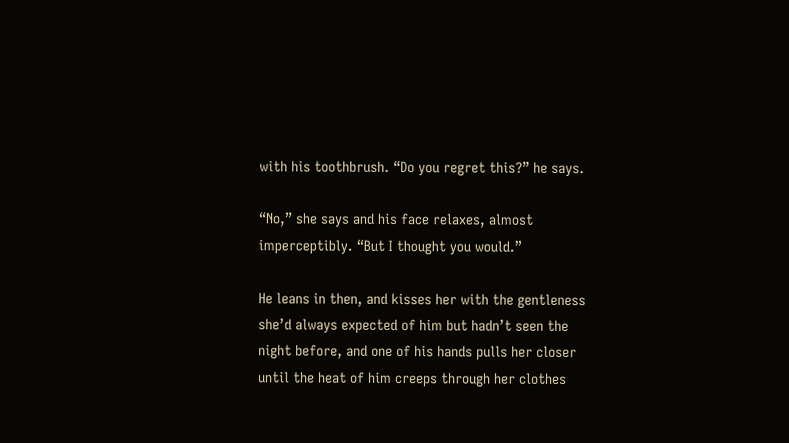with his toothbrush. “Do you regret this?” he says.

“No,” she says and his face relaxes, almost imperceptibly. “But I thought you would.”

He leans in then, and kisses her with the gentleness she’d always expected of him but hadn’t seen the night before, and one of his hands pulls her closer until the heat of him creeps through her clothes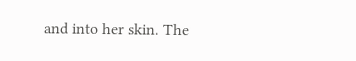and into her skin. The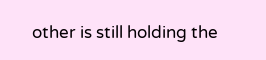other is still holding the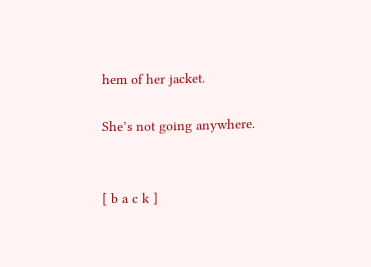hem of her jacket.

She’s not going anywhere.


[ b a c k ]